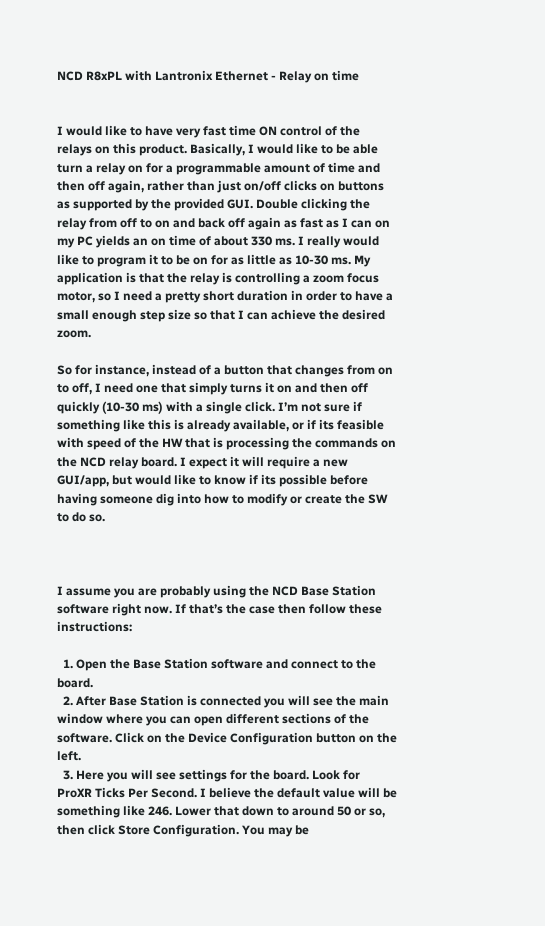NCD R8xPL with Lantronix Ethernet - Relay on time


I would like to have very fast time ON control of the relays on this product. Basically, I would like to be able turn a relay on for a programmable amount of time and then off again, rather than just on/off clicks on buttons as supported by the provided GUI. Double clicking the relay from off to on and back off again as fast as I can on my PC yields an on time of about 330 ms. I really would like to program it to be on for as little as 10-30 ms. My application is that the relay is controlling a zoom focus motor, so I need a pretty short duration in order to have a small enough step size so that I can achieve the desired zoom.

So for instance, instead of a button that changes from on to off, I need one that simply turns it on and then off quickly (10-30 ms) with a single click. I’m not sure if something like this is already available, or if its feasible with speed of the HW that is processing the commands on the NCD relay board. I expect it will require a new GUI/app, but would like to know if its possible before having someone dig into how to modify or create the SW to do so.



I assume you are probably using the NCD Base Station software right now. If that’s the case then follow these instructions:

  1. Open the Base Station software and connect to the board.
  2. After Base Station is connected you will see the main window where you can open different sections of the software. Click on the Device Configuration button on the left.
  3. Here you will see settings for the board. Look for ProXR Ticks Per Second. I believe the default value will be something like 246. Lower that down to around 50 or so, then click Store Configuration. You may be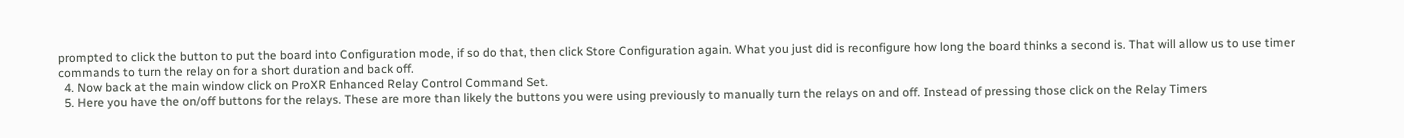prompted to click the button to put the board into Configuration mode, if so do that, then click Store Configuration again. What you just did is reconfigure how long the board thinks a second is. That will allow us to use timer commands to turn the relay on for a short duration and back off.
  4. Now back at the main window click on ProXR Enhanced Relay Control Command Set.
  5. Here you have the on/off buttons for the relays. These are more than likely the buttons you were using previously to manually turn the relays on and off. Instead of pressing those click on the Relay Timers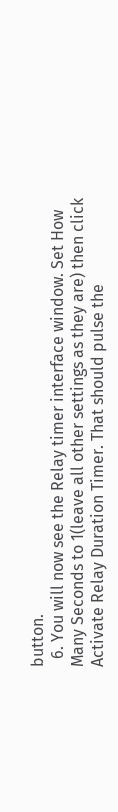button.
  6. You will now see the Relay timer interface window. Set How Many Seconds to 1(leave all other settings as they are) then click Activate Relay Duration Timer. That should pulse the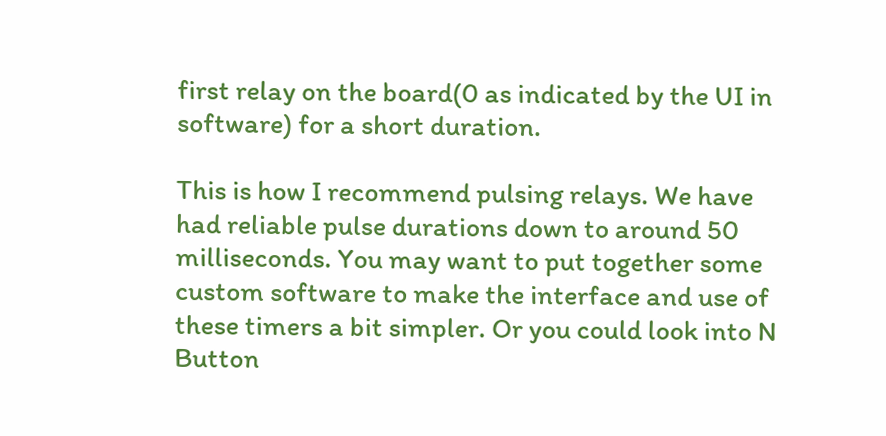first relay on the board(0 as indicated by the UI in software) for a short duration.

This is how I recommend pulsing relays. We have had reliable pulse durations down to around 50 milliseconds. You may want to put together some custom software to make the interface and use of these timers a bit simpler. Or you could look into N Button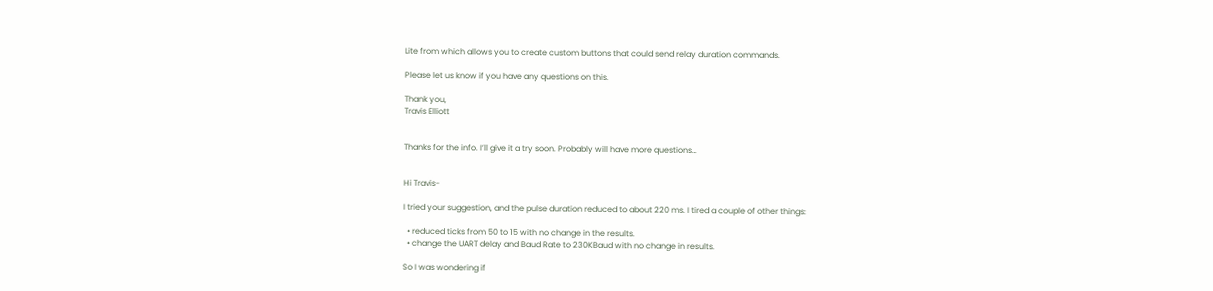Lite from which allows you to create custom buttons that could send relay duration commands.

Please let us know if you have any questions on this.

Thank you,
Travis Elliott


Thanks for the info. I’ll give it a try soon. Probably will have more questions…


Hi Travis-

I tried your suggestion, and the pulse duration reduced to about 220 ms. I tired a couple of other things:

  • reduced ticks from 50 to 15 with no change in the results.
  • change the UART delay and Baud Rate to 230KBaud with no change in results.

So I was wondering if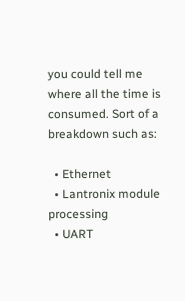you could tell me where all the time is consumed. Sort of a breakdown such as:

  • Ethernet
  • Lantronix module processing
  • UART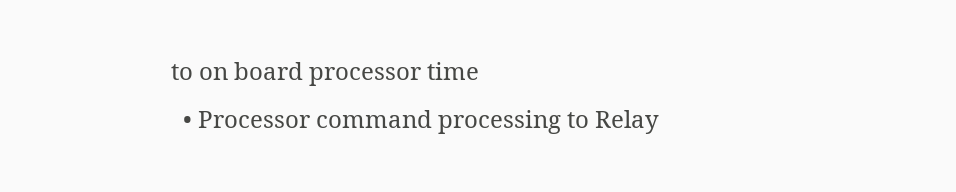to on board processor time
  • Processor command processing to Relay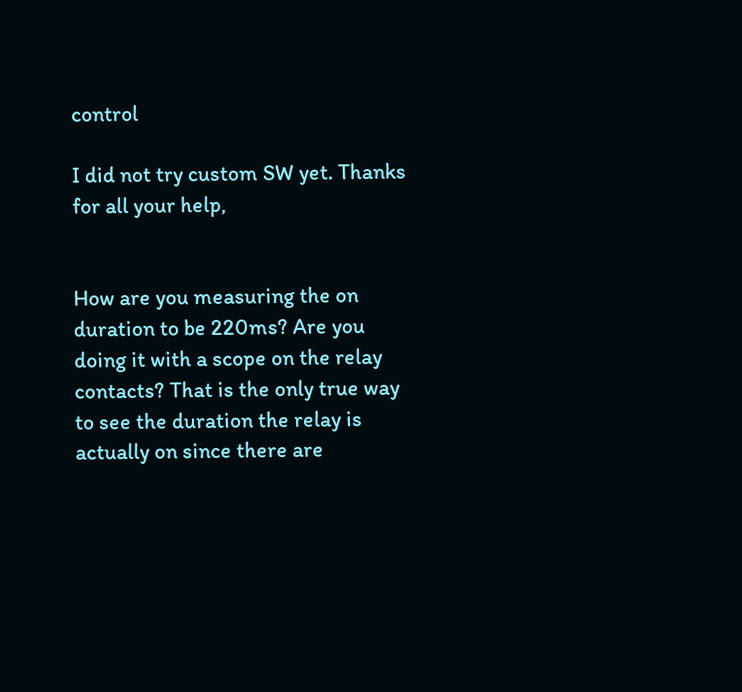control

I did not try custom SW yet. Thanks for all your help,


How are you measuring the on duration to be 220ms? Are you doing it with a scope on the relay contacts? That is the only true way to see the duration the relay is actually on since there are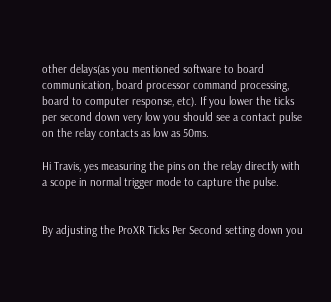other delays(as you mentioned software to board communication, board processor command processing, board to computer response, etc). If you lower the ticks per second down very low you should see a contact pulse on the relay contacts as low as 50ms.

Hi Travis, yes measuring the pins on the relay directly with a scope in normal trigger mode to capture the pulse.


By adjusting the ProXR Ticks Per Second setting down you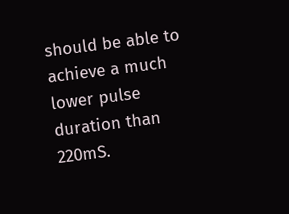should be able to achieve a much lower pulse duration than 220mS.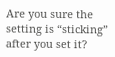Are you sure the setting is “sticking” after you set it?